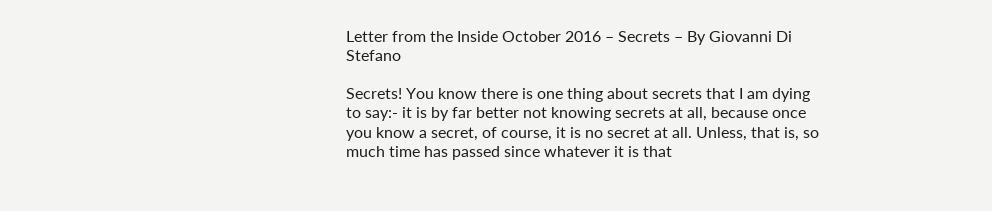Letter from the Inside October 2016 – Secrets – By Giovanni Di Stefano

Secrets! You know there is one thing about secrets that I am dying to say:- it is by far better not knowing secrets at all, because once you know a secret, of course, it is no secret at all. Unless, that is, so much time has passed since whatever it is that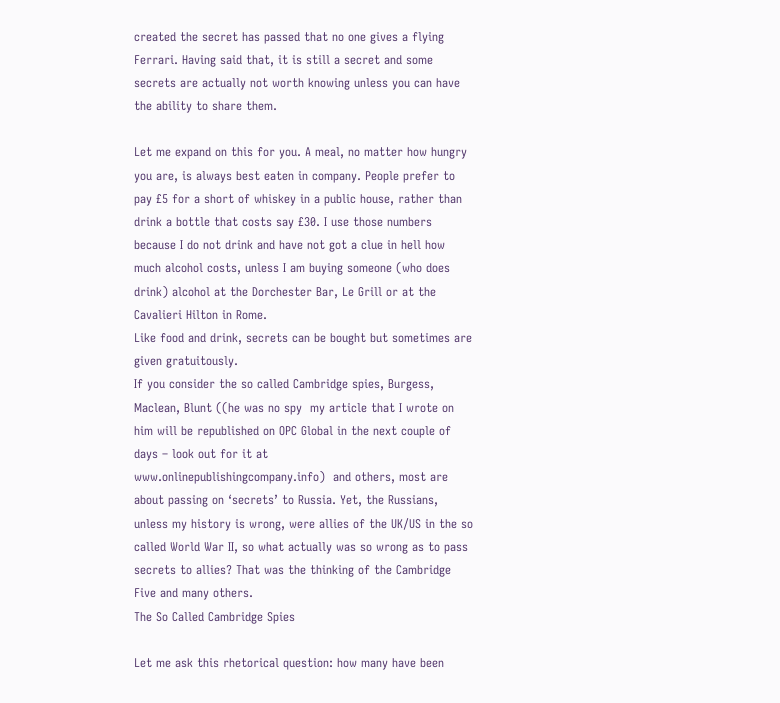created the secret has passed that no one gives a flying Ferrari. Having said that, it is still a secret and some secrets are actually not worth knowing unless you can have the ability to share them.

Let me expand on this for you. A meal, no matter how hungry you are, is always best eaten in company. People prefer to pay £5 for a short of whiskey in a public house, rather than drink a bottle that costs say £30. I use those numbers because I do not drink and have not got a clue in hell how much alcohol costs, unless I am buying someone (who does drink) alcohol at the Dorchester Bar, Le Grill or at the Cavalieri Hilton in Rome.
Like food and drink, secrets can be bought but sometimes are given gratuitously.
If you consider the so called Cambridge spies, Burgess, Maclean, Blunt ((he was no spy  my article that I wrote on him will be republished on OPC Global in the next couple of days – look out for it at
www.onlinepublishingcompany.info)  and others, most are about passing on ‘secrets’ to Russia. Yet, the Russians, unless my history is wrong, were allies of the UK/US in the so called World War II, so what actually was so wrong as to pass secrets to allies? That was the thinking of the Cambridge Five and many others.
The So Called Cambridge Spies

Let me ask this rhetorical question: how many have been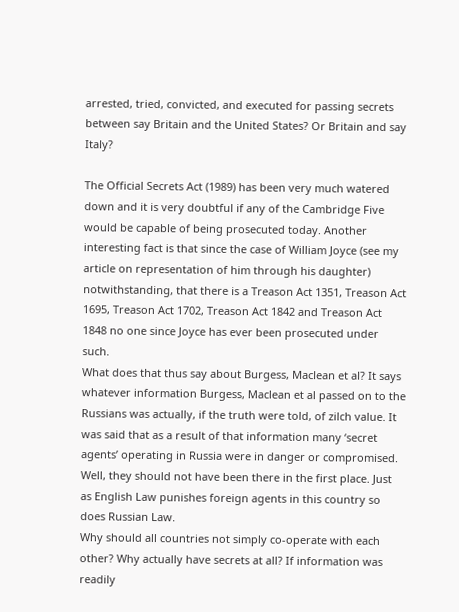arrested, tried, convicted, and executed for passing secrets between say Britain and the United States? Or Britain and say Italy?

The Official Secrets Act (1989) has been very much watered down and it is very doubtful if any of the Cambridge Five would be capable of being prosecuted today. Another interesting fact is that since the case of William Joyce (see my article on representation of him through his daughter) notwithstanding, that there is a Treason Act 1351, Treason Act 1695, Treason Act 1702, Treason Act 1842 and Treason Act 1848 no one since Joyce has ever been prosecuted under such.
What does that thus say about Burgess, Maclean et al? It says whatever information Burgess, Maclean et al passed on to the Russians was actually, if the truth were told, of zilch value. It was said that as a result of that information many ‘secret agents’ operating in Russia were in danger or compromised. Well, they should not have been there in the first place. Just as English Law punishes foreign agents in this country so does Russian Law.
Why should all countries not simply co-operate with each other? Why actually have secrets at all? If information was readily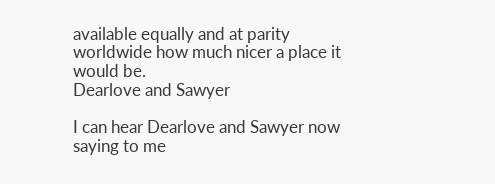available equally and at parity worldwide how much nicer a place it would be.
Dearlove and Sawyer

I can hear Dearlove and Sawyer now saying to me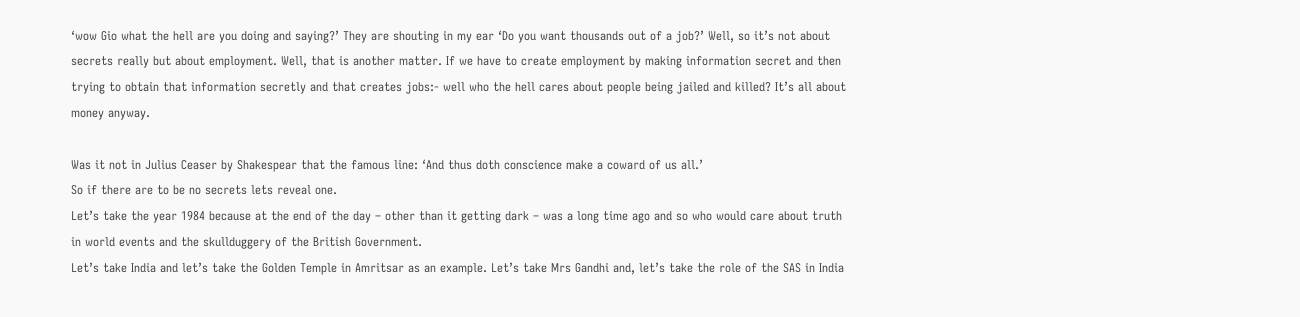‘wow Gio what the hell are you doing and saying?’ They are shouting in my ear ‘Do you want thousands out of a job?’ Well, so it’s not about secrets really but about employment. Well, that is another matter. If we have to create employment by making information secret and then trying to obtain that information secretly and that creates jobs:- well who the hell cares about people being jailed and killed? It’s all about money anyway.

Was it not in Julius Ceaser by Shakespear that the famous line: ‘And thus doth conscience make a coward of us all.’
So if there are to be no secrets lets reveal one.
Let’s take the year 1984 because at the end of the day – other than it getting dark – was a long time ago and so who would care about truth in world events and the skullduggery of the British Government.
Let’s take India and let’s take the Golden Temple in Amritsar as an example. Let’s take Mrs Gandhi and, let’s take the role of the SAS in India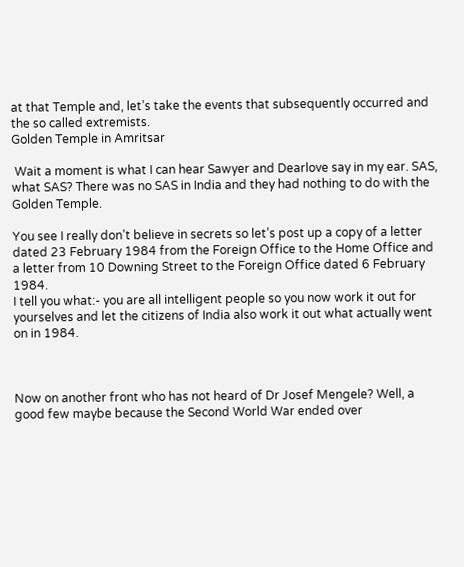at that Temple and, let’s take the events that subsequently occurred and the so called extremists.
Golden Temple in Amritsar

 Wait a moment is what I can hear Sawyer and Dearlove say in my ear. SAS, what SAS? There was no SAS in India and they had nothing to do with the Golden Temple.

You see I really don’t believe in secrets so let’s post up a copy of a letter dated 23 February 1984 from the Foreign Office to the Home Office and a letter from 10 Downing Street to the Foreign Office dated 6 February 1984.
I tell you what:- you are all intelligent people so you now work it out for yourselves and let the citizens of India also work it out what actually went on in 1984.



Now on another front who has not heard of Dr Josef Mengele? Well, a good few maybe because the Second World War ended over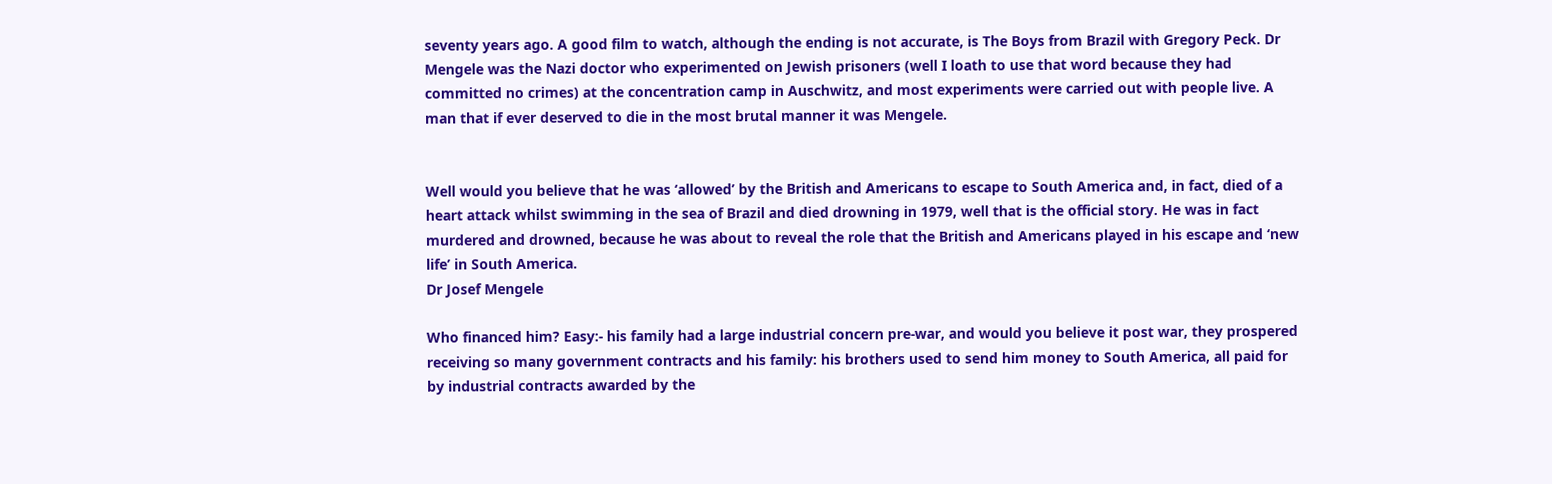seventy years ago. A good film to watch, although the ending is not accurate, is The Boys from Brazil with Gregory Peck. Dr Mengele was the Nazi doctor who experimented on Jewish prisoners (well I loath to use that word because they had committed no crimes) at the concentration camp in Auschwitz, and most experiments were carried out with people live. A man that if ever deserved to die in the most brutal manner it was Mengele.


Well would you believe that he was ‘allowed’ by the British and Americans to escape to South America and, in fact, died of a heart attack whilst swimming in the sea of Brazil and died drowning in 1979, well that is the official story. He was in fact murdered and drowned, because he was about to reveal the role that the British and Americans played in his escape and ‘new life’ in South America.
Dr Josef Mengele

Who financed him? Easy:- his family had a large industrial concern pre-war, and would you believe it post war, they prospered receiving so many government contracts and his family: his brothers used to send him money to South America, all paid for by industrial contracts awarded by the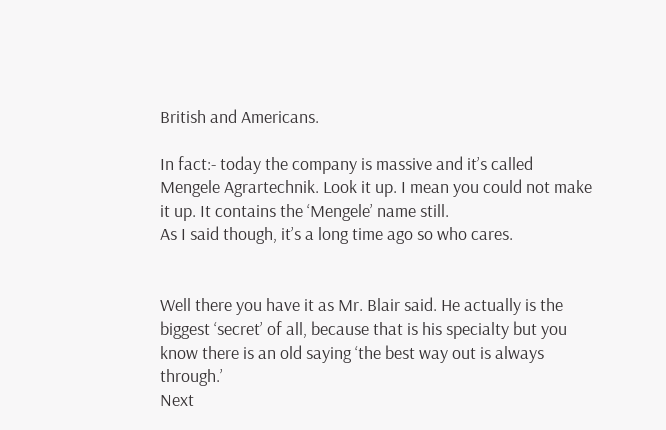British and Americans.

In fact:- today the company is massive and it’s called Mengele Agrartechnik. Look it up. I mean you could not make it up. It contains the ‘Mengele’ name still.
As I said though, it’s a long time ago so who cares.


Well there you have it as Mr. Blair said. He actually is the biggest ‘secret’ of all, because that is his specialty but you know there is an old saying ‘the best way out is always through.’
Next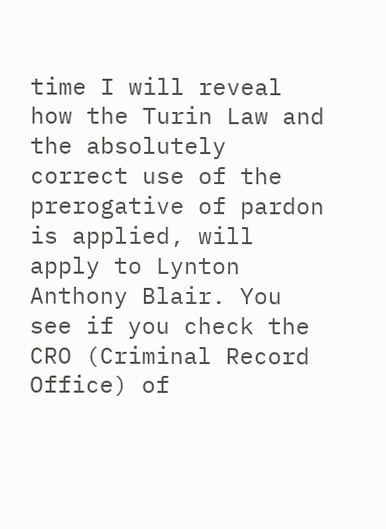time I will reveal how the Turin Law and the absolutely correct use of the prerogative of pardon is applied, will apply to Lynton Anthony Blair. You see if you check the CRO (Criminal Record Office) of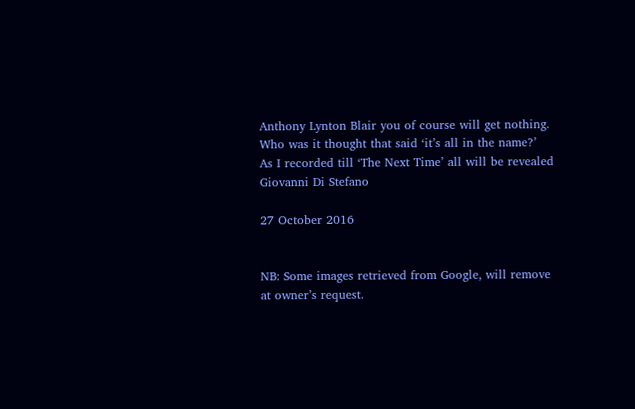Anthony Lynton Blair you of course will get nothing. Who was it thought that said ‘it’s all in the name?’
As I recorded till ‘The Next Time’ all will be revealed
Giovanni Di Stefano

27 October 2016


NB: Some images retrieved from Google, will remove at owner’s request.